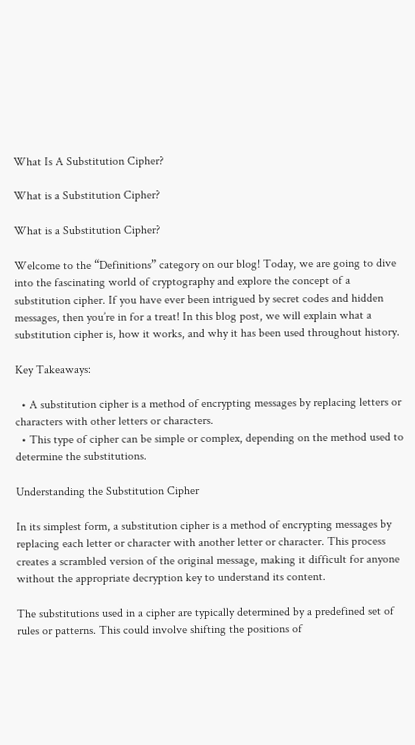What Is A Substitution Cipher?

What is a Substitution Cipher?

What is a Substitution Cipher?

Welcome to the “Definitions” category on our blog! Today, we are going to dive into the fascinating world of cryptography and explore the concept of a substitution cipher. If you have ever been intrigued by secret codes and hidden messages, then you’re in for a treat! In this blog post, we will explain what a substitution cipher is, how it works, and why it has been used throughout history.

Key Takeaways:

  • A substitution cipher is a method of encrypting messages by replacing letters or characters with other letters or characters.
  • This type of cipher can be simple or complex, depending on the method used to determine the substitutions.

Understanding the Substitution Cipher

In its simplest form, a substitution cipher is a method of encrypting messages by replacing each letter or character with another letter or character. This process creates a scrambled version of the original message, making it difficult for anyone without the appropriate decryption key to understand its content.

The substitutions used in a cipher are typically determined by a predefined set of rules or patterns. This could involve shifting the positions of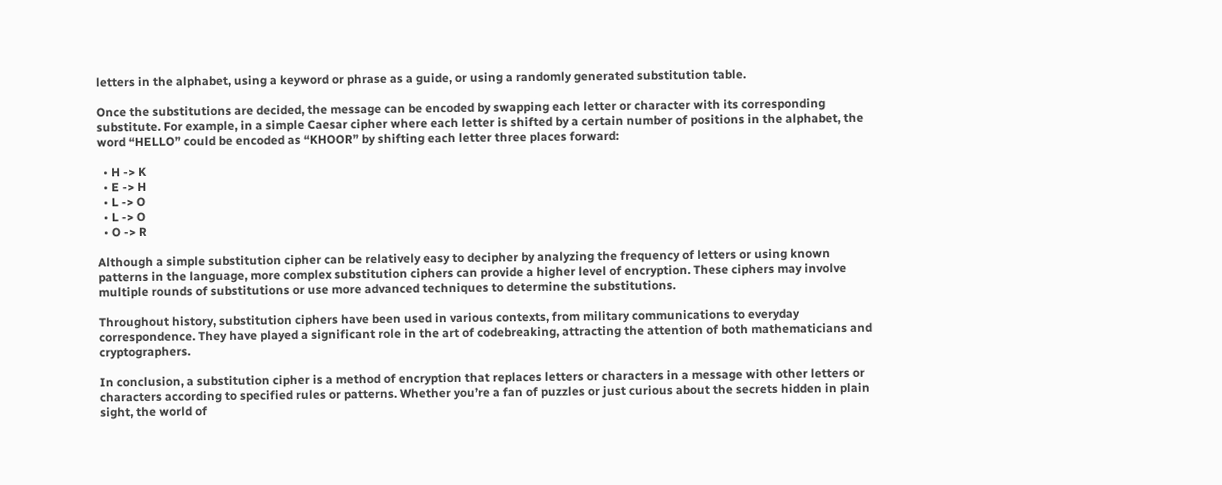letters in the alphabet, using a keyword or phrase as a guide, or using a randomly generated substitution table.

Once the substitutions are decided, the message can be encoded by swapping each letter or character with its corresponding substitute. For example, in a simple Caesar cipher where each letter is shifted by a certain number of positions in the alphabet, the word “HELLO” could be encoded as “KHOOR” by shifting each letter three places forward:

  • H -> K
  • E -> H
  • L -> O
  • L -> O
  • O -> R

Although a simple substitution cipher can be relatively easy to decipher by analyzing the frequency of letters or using known patterns in the language, more complex substitution ciphers can provide a higher level of encryption. These ciphers may involve multiple rounds of substitutions or use more advanced techniques to determine the substitutions.

Throughout history, substitution ciphers have been used in various contexts, from military communications to everyday correspondence. They have played a significant role in the art of codebreaking, attracting the attention of both mathematicians and cryptographers.

In conclusion, a substitution cipher is a method of encryption that replaces letters or characters in a message with other letters or characters according to specified rules or patterns. Whether you’re a fan of puzzles or just curious about the secrets hidden in plain sight, the world of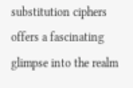substitution ciphers offers a fascinating glimpse into the realm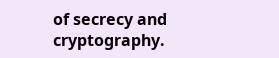of secrecy and cryptography.